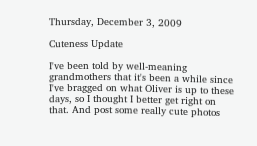Thursday, December 3, 2009

Cuteness Update

I've been told by well-meaning grandmothers that it's been a while since I've bragged on what Oliver is up to these days, so I thought I better get right on that. And post some really cute photos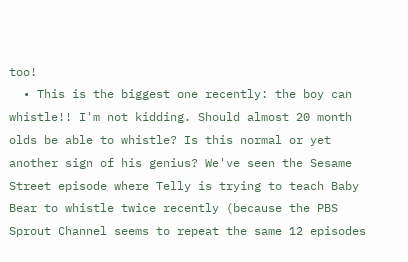too!
  • This is the biggest one recently: the boy can whistle!! I'm not kidding. Should almost 20 month olds be able to whistle? Is this normal or yet another sign of his genius? We've seen the Sesame Street episode where Telly is trying to teach Baby Bear to whistle twice recently (because the PBS Sprout Channel seems to repeat the same 12 episodes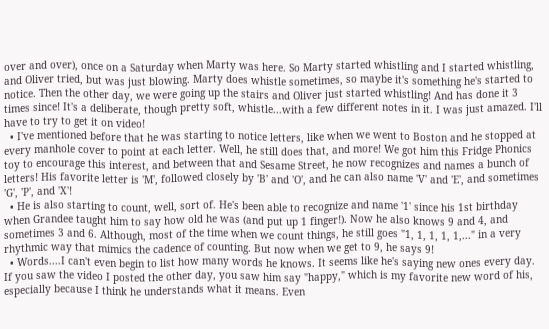over and over), once on a Saturday when Marty was here. So Marty started whistling and I started whistling, and Oliver tried, but was just blowing. Marty does whistle sometimes, so maybe it's something he's started to notice. Then the other day, we were going up the stairs and Oliver just started whistling! And has done it 3 times since! It's a deliberate, though pretty soft, whistle...with a few different notes in it. I was just amazed. I'll have to try to get it on video!
  • I've mentioned before that he was starting to notice letters, like when we went to Boston and he stopped at every manhole cover to point at each letter. Well, he still does that, and more! We got him this Fridge Phonics toy to encourage this interest, and between that and Sesame Street, he now recognizes and names a bunch of letters! His favorite letter is 'M', followed closely by 'B' and 'O', and he can also name 'V' and 'E', and sometimes 'G', 'P', and 'X'!
  • He is also starting to count, well, sort of. He's been able to recognize and name '1' since his 1st birthday when Grandee taught him to say how old he was (and put up 1 finger!). Now he also knows 9 and 4, and sometimes 3 and 6. Although, most of the time when we count things, he still goes "1, 1, 1, 1, 1,..." in a very rhythmic way that mimics the cadence of counting. But now when we get to 9, he says 9!
  • Words....I can't even begin to list how many words he knows. It seems like he's saying new ones every day. If you saw the video I posted the other day, you saw him say "happy," which is my favorite new word of his, especially because I think he understands what it means. Even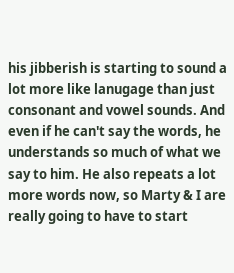his jibberish is starting to sound a lot more like lanugage than just consonant and vowel sounds. And even if he can't say the words, he understands so much of what we say to him. He also repeats a lot more words now, so Marty & I are really going to have to start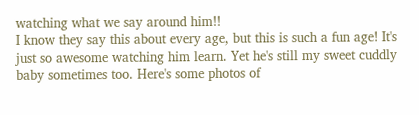watching what we say around him!!
I know they say this about every age, but this is such a fun age! It's just so awesome watching him learn. Yet he's still my sweet cuddly baby sometimes too. Here's some photos of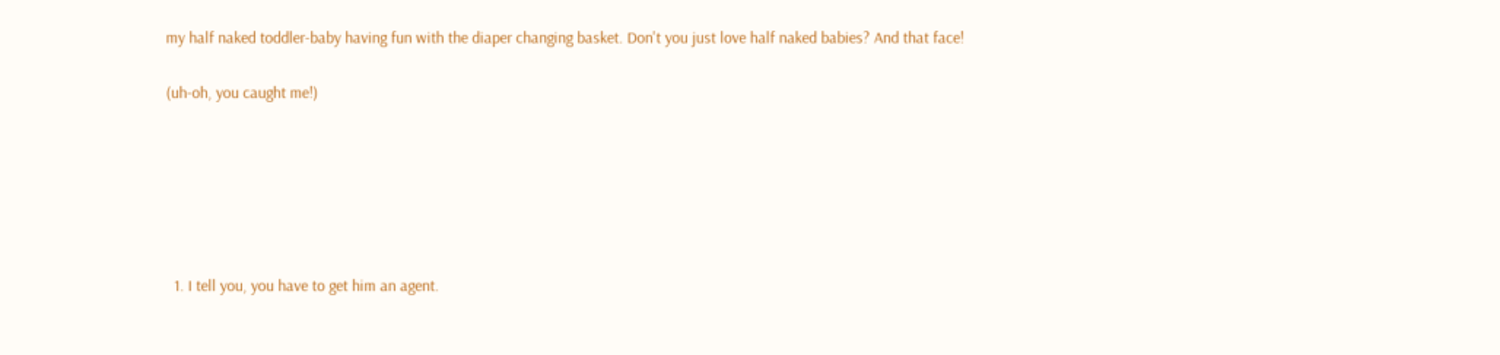my half naked toddler-baby having fun with the diaper changing basket. Don't you just love half naked babies? And that face!

(uh-oh, you caught me!)






  1. I tell you, you have to get him an agent.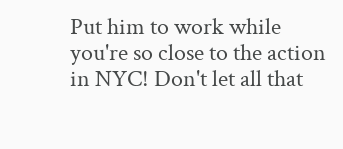Put him to work while you're so close to the action in NYC! Don't let all that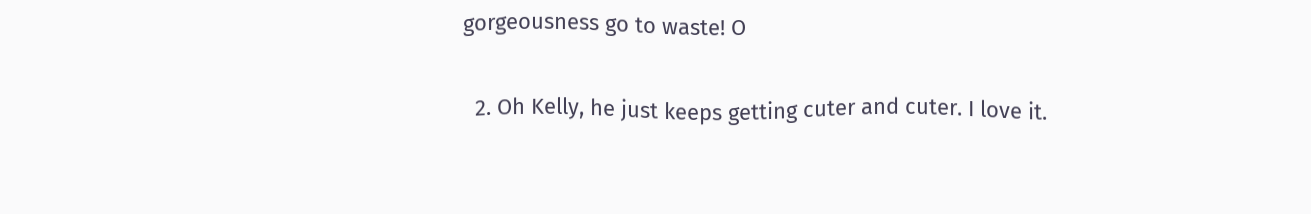gorgeousness go to waste! O

  2. Oh Kelly, he just keeps getting cuter and cuter. I love it.